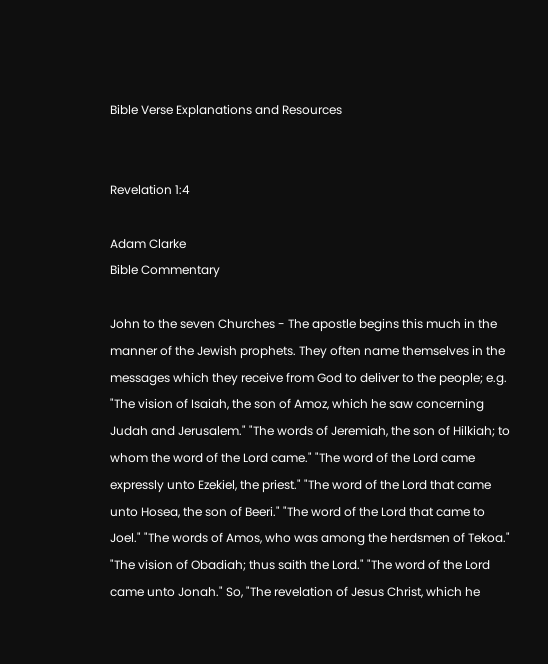Bible Verse Explanations and Resources


Revelation 1:4

Adam Clarke
Bible Commentary

John to the seven Churches - The apostle begins this much in the manner of the Jewish prophets. They often name themselves in the messages which they receive from God to deliver to the people; e.g. "The vision of Isaiah, the son of Amoz, which he saw concerning Judah and Jerusalem." "The words of Jeremiah, the son of Hilkiah; to whom the word of the Lord came." "The word of the Lord came expressly unto Ezekiel, the priest." "The word of the Lord that came unto Hosea, the son of Beeri." "The word of the Lord that came to Joel." "The words of Amos, who was among the herdsmen of Tekoa." "The vision of Obadiah; thus saith the Lord." "The word of the Lord came unto Jonah." So, "The revelation of Jesus Christ, which he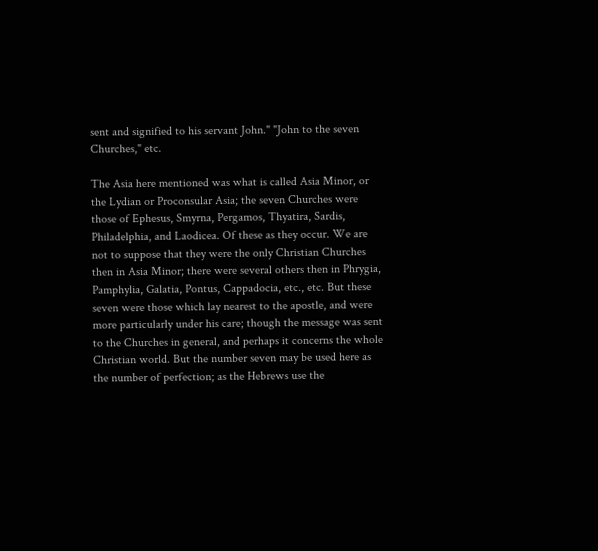sent and signified to his servant John." "John to the seven Churches," etc.

The Asia here mentioned was what is called Asia Minor, or the Lydian or Proconsular Asia; the seven Churches were those of Ephesus, Smyrna, Pergamos, Thyatira, Sardis, Philadelphia, and Laodicea. Of these as they occur. We are not to suppose that they were the only Christian Churches then in Asia Minor; there were several others then in Phrygia, Pamphylia, Galatia, Pontus, Cappadocia, etc., etc. But these seven were those which lay nearest to the apostle, and were more particularly under his care; though the message was sent to the Churches in general, and perhaps it concerns the whole Christian world. But the number seven may be used here as the number of perfection; as the Hebrews use the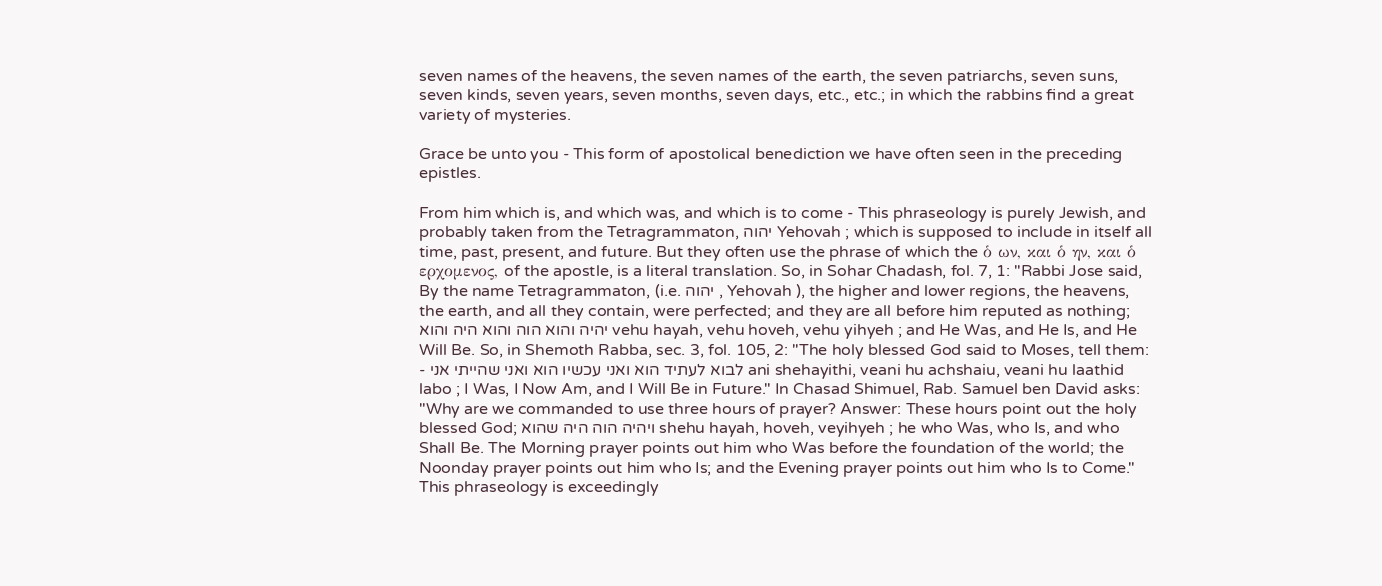seven names of the heavens, the seven names of the earth, the seven patriarchs, seven suns, seven kinds, seven years, seven months, seven days, etc., etc.; in which the rabbins find a great variety of mysteries.

Grace be unto you - This form of apostolical benediction we have often seen in the preceding epistles.

From him which is, and which was, and which is to come - This phraseology is purely Jewish, and probably taken from the Tetragrammaton, יהוה Yehovah ; which is supposed to include in itself all time, past, present, and future. But they often use the phrase of which the ὁ ων, και ὁ ην, και ὁ ερχομενος, of the apostle, is a literal translation. So, in Sohar Chadash, fol. 7, 1: "Rabbi Jose said, By the name Tetragrammaton, (i.e. יהוה , Yehovah ), the higher and lower regions, the heavens, the earth, and all they contain, were perfected; and they are all before him reputed as nothing; יהיה והוא הוה והוא היה והוא vehu hayah, vehu hoveh, vehu yihyeh ; and He Was, and He Is, and He Will Be. So, in Shemoth Rabba, sec. 3, fol. 105, 2: "The holy blessed God said to Moses, tell them: - לבוא לעתיד הוא ואני עכשיו הוא ואני שהייתי אני ani shehayithi, veani hu achshaiu, veani hu laathid labo ; I Was, I Now Am, and I Will Be in Future." In Chasad Shimuel, Rab. Samuel ben David asks: "Why are we commanded to use three hours of prayer? Answer: These hours point out the holy blessed God; ויהיה הוה היה שהוא shehu hayah, hoveh, veyihyeh ; he who Was, who Is, and who Shall Be. The Morning prayer points out him who Was before the foundation of the world; the Noonday prayer points out him who Is; and the Evening prayer points out him who Is to Come." This phraseology is exceedingly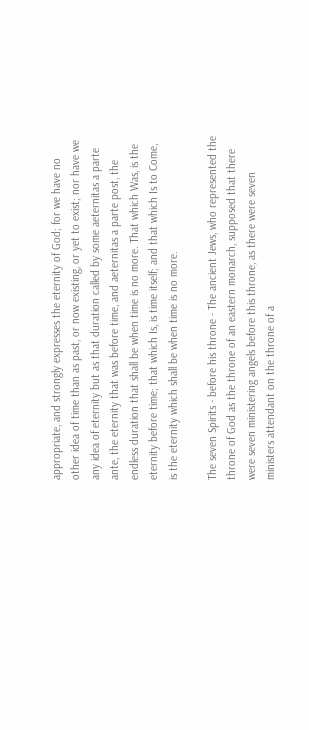appropriate, and strongly expresses the eternity of God; for we have no other idea of time than as past, or now existing, or yet to exist; nor have we any idea of eternity but as that duration called by some aeternitas a parte ante, the eternity that was before time, and aeternitas a parte post, the endless duration that shall be when time is no more. That which Was, is the eternity before time; that which Is, is time itself; and that which Is to Come, is the eternity which shall be when time is no more.

The seven Spirits - before his throne - The ancient Jews, who represented the throne of God as the throne of an eastern monarch, supposed that there were seven ministering angels before this throne, as there were seven ministers attendant on the throne of a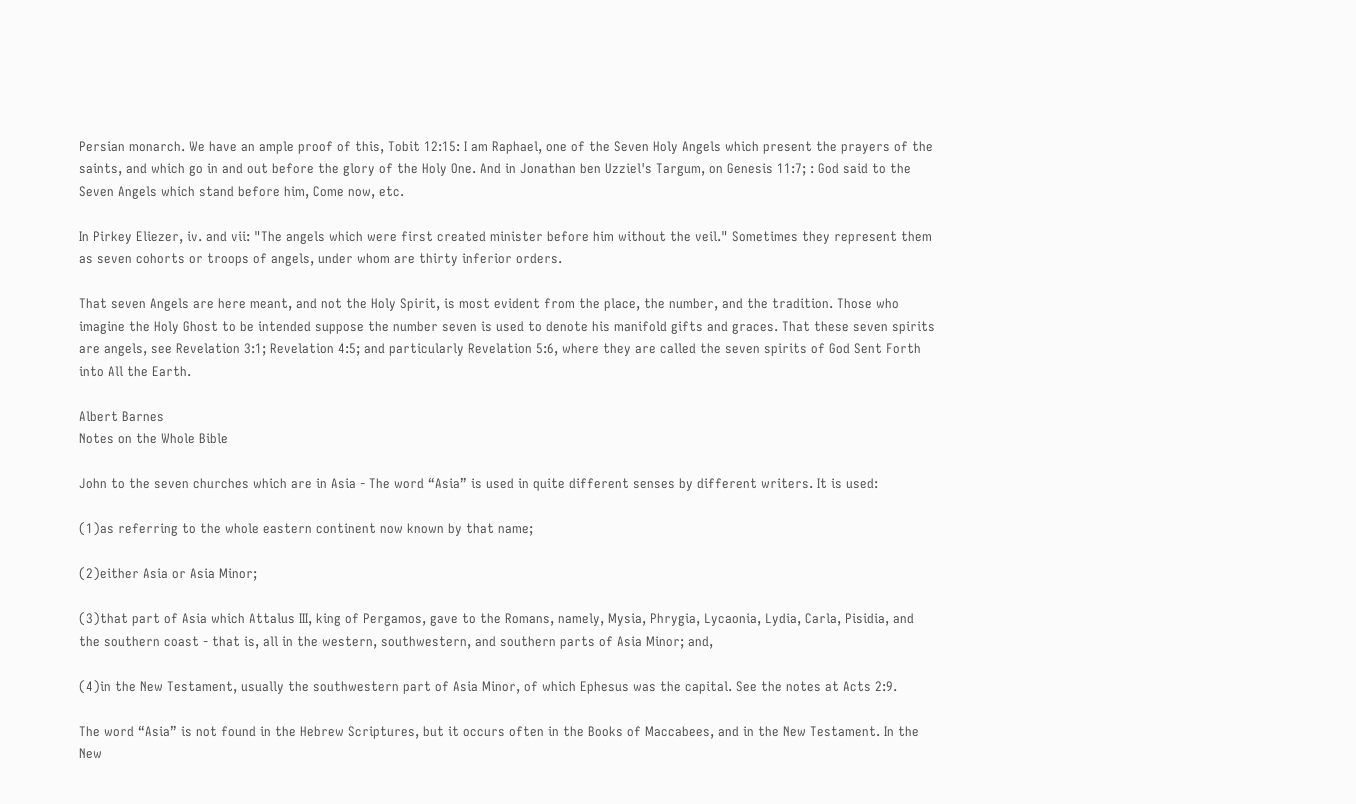Persian monarch. We have an ample proof of this, Tobit 12:15: I am Raphael, one of the Seven Holy Angels which present the prayers of the saints, and which go in and out before the glory of the Holy One. And in Jonathan ben Uzziel's Targum, on Genesis 11:7; : God said to the Seven Angels which stand before him, Come now, etc.

In Pirkey Eliezer, iv. and vii: "The angels which were first created minister before him without the veil." Sometimes they represent them as seven cohorts or troops of angels, under whom are thirty inferior orders.

That seven Angels are here meant, and not the Holy Spirit, is most evident from the place, the number, and the tradition. Those who imagine the Holy Ghost to be intended suppose the number seven is used to denote his manifold gifts and graces. That these seven spirits are angels, see Revelation 3:1; Revelation 4:5; and particularly Revelation 5:6, where they are called the seven spirits of God Sent Forth into All the Earth.

Albert Barnes
Notes on the Whole Bible

John to the seven churches which are in Asia - The word “Asia” is used in quite different senses by different writers. It is used:

(1)as referring to the whole eastern continent now known by that name;

(2)either Asia or Asia Minor;

(3)that part of Asia which Attalus III, king of Pergamos, gave to the Romans, namely, Mysia, Phrygia, Lycaonia, Lydia, Carla, Pisidia, and the southern coast - that is, all in the western, southwestern, and southern parts of Asia Minor; and,

(4)in the New Testament, usually the southwestern part of Asia Minor, of which Ephesus was the capital. See the notes at Acts 2:9.

The word “Asia” is not found in the Hebrew Scriptures, but it occurs often in the Books of Maccabees, and in the New Testament. In the New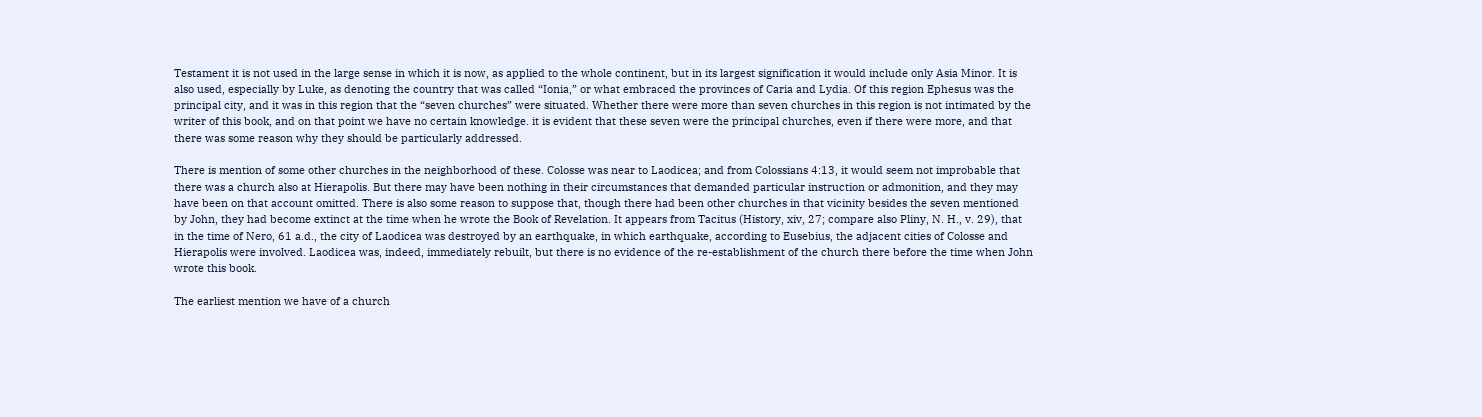Testament it is not used in the large sense in which it is now, as applied to the whole continent, but in its largest signification it would include only Asia Minor. It is also used, especially by Luke, as denoting the country that was called “Ionia,” or what embraced the provinces of Caria and Lydia. Of this region Ephesus was the principal city, and it was in this region that the “seven churches” were situated. Whether there were more than seven churches in this region is not intimated by the writer of this book, and on that point we have no certain knowledge. it is evident that these seven were the principal churches, even if there were more, and that there was some reason why they should be particularly addressed.

There is mention of some other churches in the neighborhood of these. Colosse was near to Laodicea; and from Colossians 4:13, it would seem not improbable that there was a church also at Hierapolis. But there may have been nothing in their circumstances that demanded particular instruction or admonition, and they may have been on that account omitted. There is also some reason to suppose that, though there had been other churches in that vicinity besides the seven mentioned by John, they had become extinct at the time when he wrote the Book of Revelation. It appears from Tacitus (History, xiv, 27; compare also Pliny, N. H., v. 29), that in the time of Nero, 61 a.d., the city of Laodicea was destroyed by an earthquake, in which earthquake, according to Eusebius, the adjacent cities of Colosse and Hierapolis were involved. Laodicea was, indeed, immediately rebuilt, but there is no evidence of the re-establishment of the church there before the time when John wrote this book.

The earliest mention we have of a church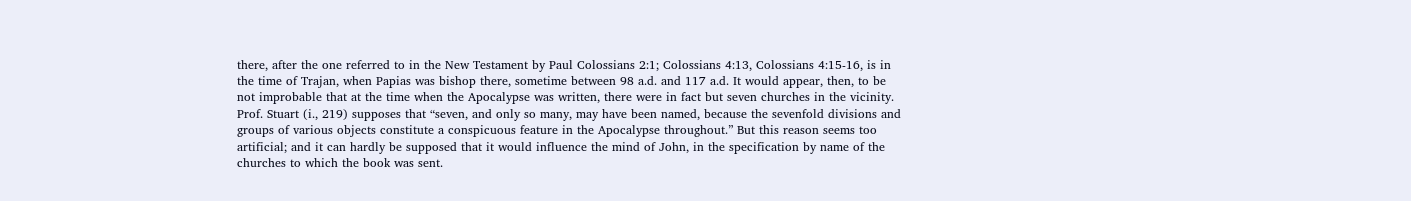there, after the one referred to in the New Testament by Paul Colossians 2:1; Colossians 4:13, Colossians 4:15-16, is in the time of Trajan, when Papias was bishop there, sometime between 98 a.d. and 117 a.d. It would appear, then, to be not improbable that at the time when the Apocalypse was written, there were in fact but seven churches in the vicinity. Prof. Stuart (i., 219) supposes that “seven, and only so many, may have been named, because the sevenfold divisions and groups of various objects constitute a conspicuous feature in the Apocalypse throughout.” But this reason seems too artificial; and it can hardly be supposed that it would influence the mind of John, in the specification by name of the churches to which the book was sent.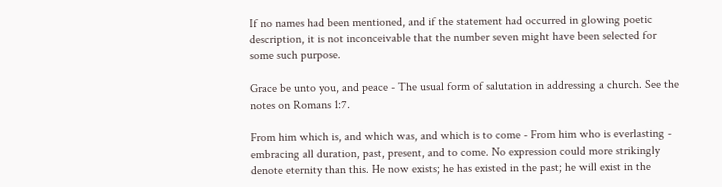If no names had been mentioned, and if the statement had occurred in glowing poetic description, it is not inconceivable that the number seven might have been selected for some such purpose.

Grace be unto you, and peace - The usual form of salutation in addressing a church. See the notes on Romans 1:7.

From him which is, and which was, and which is to come - From him who is everlasting - embracing all duration, past, present, and to come. No expression could more strikingly denote eternity than this. He now exists; he has existed in the past; he will exist in the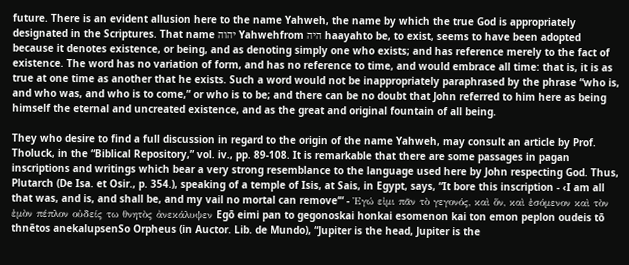future. There is an evident allusion here to the name Yahweh, the name by which the true God is appropriately designated in the Scriptures. That name יהוה Yahwehfrom היה haayahto be, to exist, seems to have been adopted because it denotes existence, or being, and as denoting simply one who exists; and has reference merely to the fact of existence. The word has no variation of form, and has no reference to time, and would embrace all time: that is, it is as true at one time as another that he exists. Such a word would not be inappropriately paraphrased by the phrase “who is, and who was, and who is to come,” or who is to be; and there can be no doubt that John referred to him here as being himself the eternal and uncreated existence, and as the great and original fountain of all being.

They who desire to find a full discussion in regard to the origin of the name Yahweh, may consult an article by Prof. Tholuck, in the “Biblical Repository,” vol. iv., pp. 89-108. It is remarkable that there are some passages in pagan inscriptions and writings which bear a very strong resemblance to the language used here by John respecting God. Thus, Plutarch (De Isa. et Osir., p. 354.), speaking of a temple of Isis, at Sais, in Egypt, says, “It bore this inscription - ‹I am all that was, and is, and shall be, and my vail no mortal can remove‘“ - Ἐγώ εἰμι πᾶν τὸ γεγονός, καὶ ὅν, καὶ ἐσόμενον καὶ τὸν ἐμὸν πέπλον οὐδείς τω θνητὸς ἀνεκάλυψεν Egō eimi pan to gegonoskai honkai esomenon kai ton emon peplon oudeis tō thnētos anekalupsenSo Orpheus (in Auctor. Lib. de Mundo), “Jupiter is the head, Jupiter is the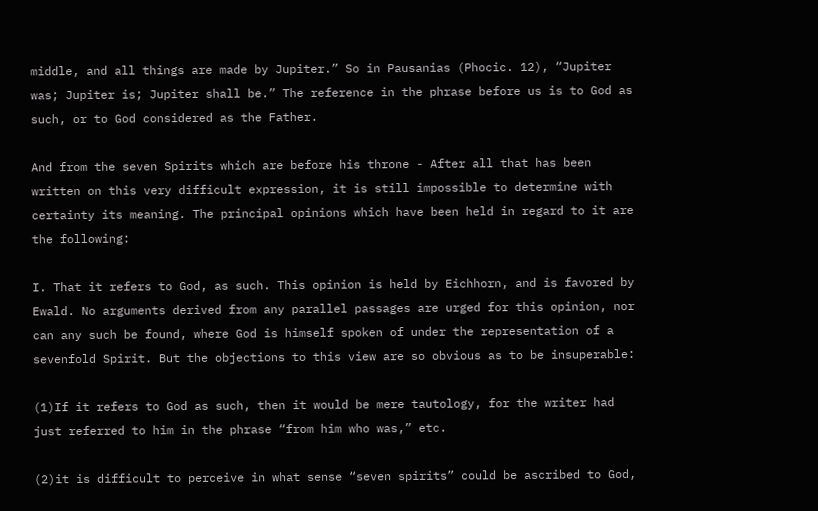middle, and all things are made by Jupiter.” So in Pausanias (Phocic. 12), “Jupiter was; Jupiter is; Jupiter shall be.” The reference in the phrase before us is to God as such, or to God considered as the Father.

And from the seven Spirits which are before his throne - After all that has been written on this very difficult expression, it is still impossible to determine with certainty its meaning. The principal opinions which have been held in regard to it are the following:

I. That it refers to God, as such. This opinion is held by Eichhorn, and is favored by Ewald. No arguments derived from any parallel passages are urged for this opinion, nor can any such be found, where God is himself spoken of under the representation of a sevenfold Spirit. But the objections to this view are so obvious as to be insuperable:

(1)If it refers to God as such, then it would be mere tautology, for the writer had just referred to him in the phrase “from him who was,” etc.

(2)it is difficult to perceive in what sense “seven spirits” could be ascribed to God,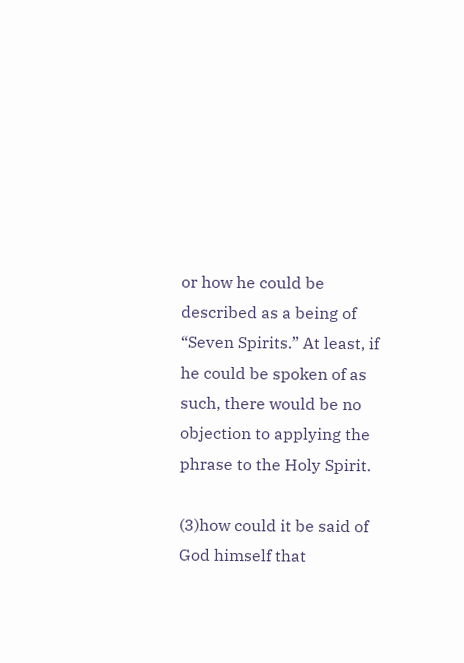or how he could be described as a being of “Seven Spirits.” At least, if he could be spoken of as such, there would be no objection to applying the phrase to the Holy Spirit.

(3)how could it be said of God himself that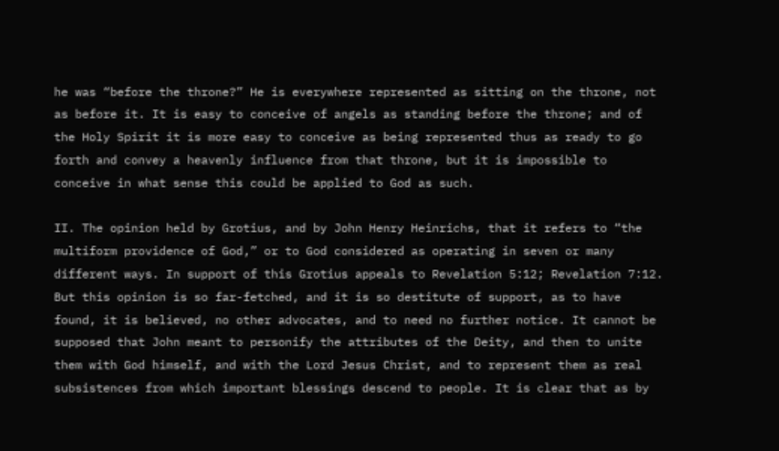he was “before the throne?” He is everywhere represented as sitting on the throne, not as before it. It is easy to conceive of angels as standing before the throne; and of the Holy Spirit it is more easy to conceive as being represented thus as ready to go forth and convey a heavenly influence from that throne, but it is impossible to conceive in what sense this could be applied to God as such.

II. The opinion held by Grotius, and by John Henry Heinrichs, that it refers to “the multiform providence of God,” or to God considered as operating in seven or many different ways. In support of this Grotius appeals to Revelation 5:12; Revelation 7:12. But this opinion is so far-fetched, and it is so destitute of support, as to have found, it is believed, no other advocates, and to need no further notice. It cannot be supposed that John meant to personify the attributes of the Deity, and then to unite them with God himself, and with the Lord Jesus Christ, and to represent them as real subsistences from which important blessings descend to people. It is clear that as by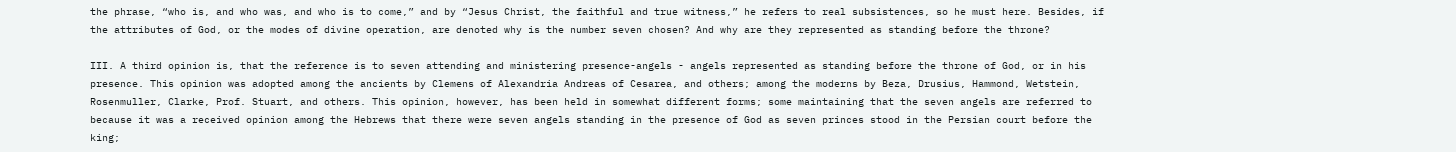the phrase, “who is, and who was, and who is to come,” and by “Jesus Christ, the faithful and true witness,” he refers to real subsistences, so he must here. Besides, if the attributes of God, or the modes of divine operation, are denoted why is the number seven chosen? And why are they represented as standing before the throne?

III. A third opinion is, that the reference is to seven attending and ministering presence-angels - angels represented as standing before the throne of God, or in his presence. This opinion was adopted among the ancients by Clemens of Alexandria Andreas of Cesarea, and others; among the moderns by Beza, Drusius, Hammond, Wetstein, Rosenmuller, Clarke, Prof. Stuart, and others. This opinion, however, has been held in somewhat different forms; some maintaining that the seven angels are referred to because it was a received opinion among the Hebrews that there were seven angels standing in the presence of God as seven princes stood in the Persian court before the king;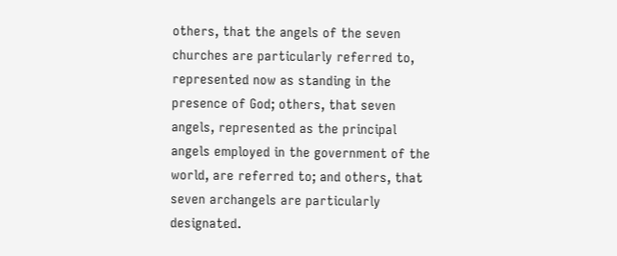others, that the angels of the seven churches are particularly referred to, represented now as standing in the presence of God; others, that seven angels, represented as the principal angels employed in the government of the world, are referred to; and others, that seven archangels are particularly designated.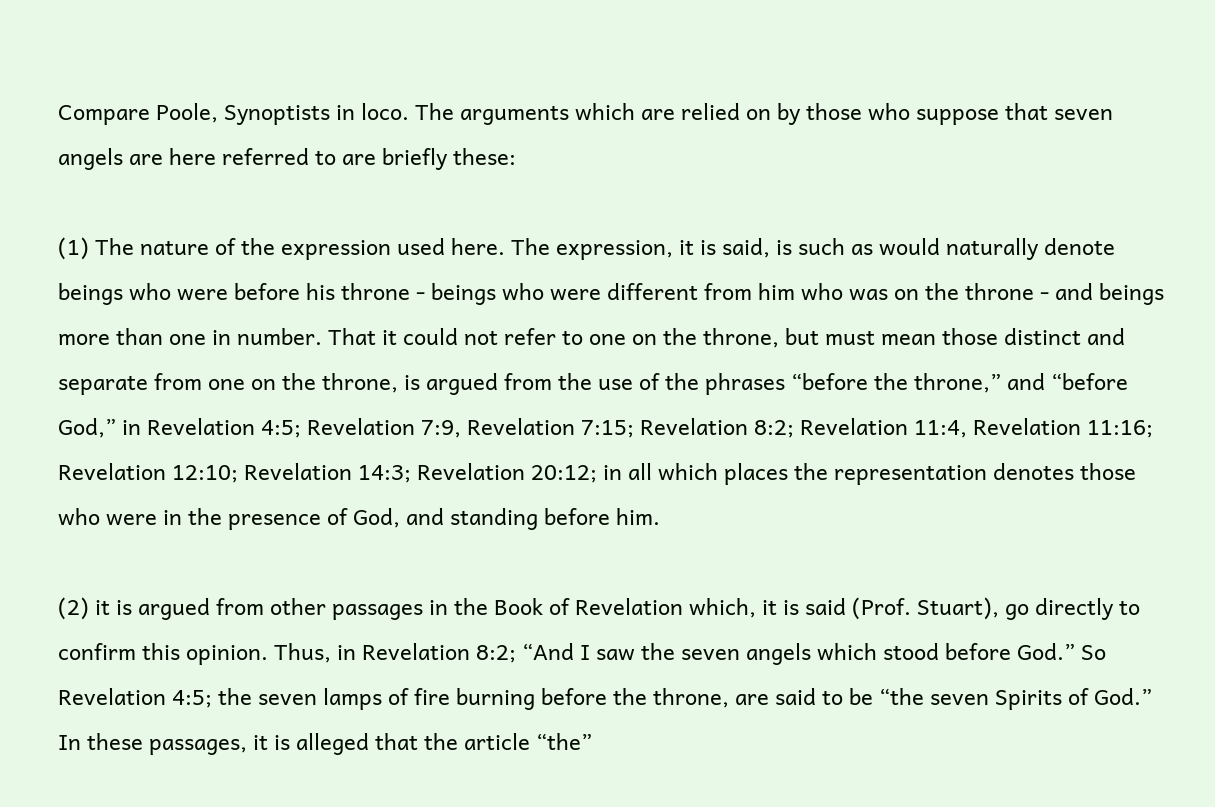Compare Poole, Synoptists in loco. The arguments which are relied on by those who suppose that seven angels are here referred to are briefly these:

(1) The nature of the expression used here. The expression, it is said, is such as would naturally denote beings who were before his throne - beings who were different from him who was on the throne - and beings more than one in number. That it could not refer to one on the throne, but must mean those distinct and separate from one on the throne, is argued from the use of the phrases “before the throne,” and “before God,” in Revelation 4:5; Revelation 7:9, Revelation 7:15; Revelation 8:2; Revelation 11:4, Revelation 11:16; Revelation 12:10; Revelation 14:3; Revelation 20:12; in all which places the representation denotes those who were in the presence of God, and standing before him.

(2) it is argued from other passages in the Book of Revelation which, it is said (Prof. Stuart), go directly to confirm this opinion. Thus, in Revelation 8:2; “And I saw the seven angels which stood before God.” So Revelation 4:5; the seven lamps of fire burning before the throne, are said to be “the seven Spirits of God.” In these passages, it is alleged that the article “the”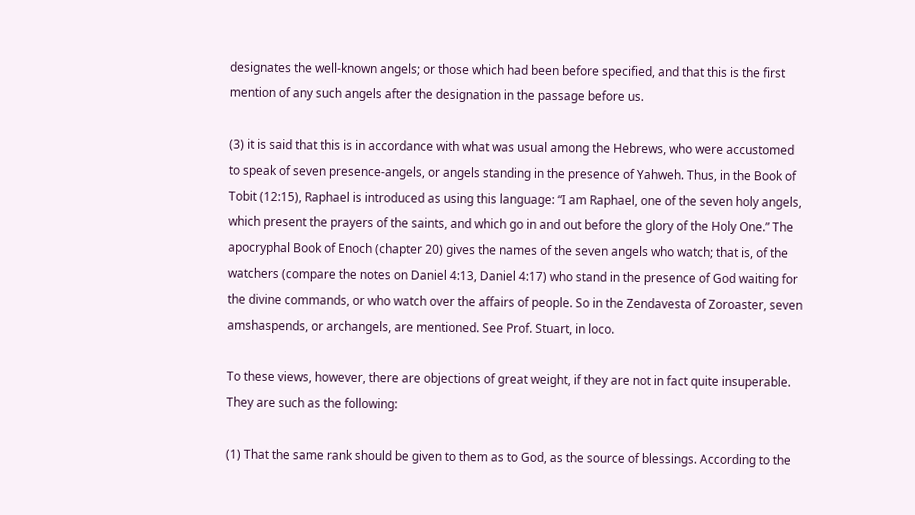designates the well-known angels; or those which had been before specified, and that this is the first mention of any such angels after the designation in the passage before us.

(3) it is said that this is in accordance with what was usual among the Hebrews, who were accustomed to speak of seven presence-angels, or angels standing in the presence of Yahweh. Thus, in the Book of Tobit (12:15), Raphael is introduced as using this language: “I am Raphael, one of the seven holy angels, which present the prayers of the saints, and which go in and out before the glory of the Holy One.” The apocryphal Book of Enoch (chapter 20) gives the names of the seven angels who watch; that is, of the watchers (compare the notes on Daniel 4:13, Daniel 4:17) who stand in the presence of God waiting for the divine commands, or who watch over the affairs of people. So in the Zendavesta of Zoroaster, seven amshaspends, or archangels, are mentioned. See Prof. Stuart, in loco.

To these views, however, there are objections of great weight, if they are not in fact quite insuperable. They are such as the following:

(1) That the same rank should be given to them as to God, as the source of blessings. According to the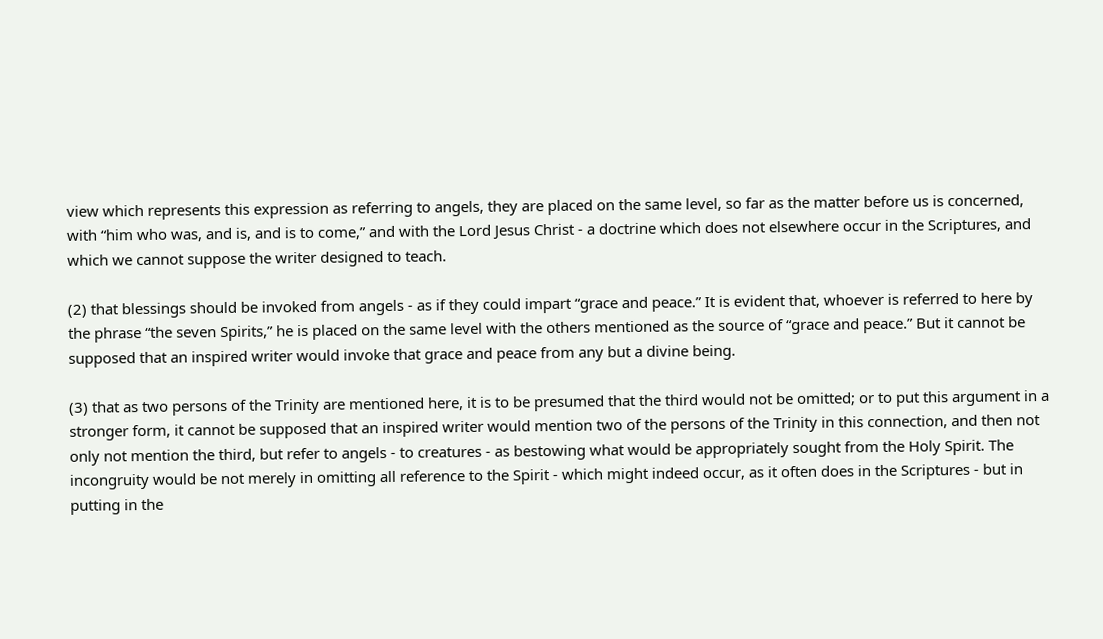view which represents this expression as referring to angels, they are placed on the same level, so far as the matter before us is concerned, with “him who was, and is, and is to come,” and with the Lord Jesus Christ - a doctrine which does not elsewhere occur in the Scriptures, and which we cannot suppose the writer designed to teach.

(2) that blessings should be invoked from angels - as if they could impart “grace and peace.” It is evident that, whoever is referred to here by the phrase “the seven Spirits,” he is placed on the same level with the others mentioned as the source of “grace and peace.” But it cannot be supposed that an inspired writer would invoke that grace and peace from any but a divine being.

(3) that as two persons of the Trinity are mentioned here, it is to be presumed that the third would not be omitted; or to put this argument in a stronger form, it cannot be supposed that an inspired writer would mention two of the persons of the Trinity in this connection, and then not only not mention the third, but refer to angels - to creatures - as bestowing what would be appropriately sought from the Holy Spirit. The incongruity would be not merely in omitting all reference to the Spirit - which might indeed occur, as it often does in the Scriptures - but in putting in the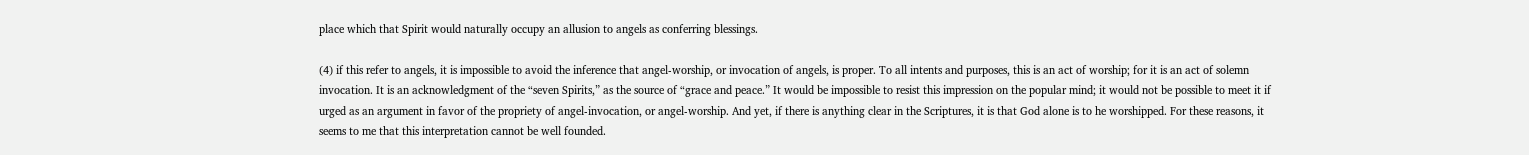place which that Spirit would naturally occupy an allusion to angels as conferring blessings.

(4) if this refer to angels, it is impossible to avoid the inference that angel-worship, or invocation of angels, is proper. To all intents and purposes, this is an act of worship; for it is an act of solemn invocation. It is an acknowledgment of the “seven Spirits,” as the source of “grace and peace.” It would be impossible to resist this impression on the popular mind; it would not be possible to meet it if urged as an argument in favor of the propriety of angel-invocation, or angel-worship. And yet, if there is anything clear in the Scriptures, it is that God alone is to he worshipped. For these reasons, it seems to me that this interpretation cannot be well founded.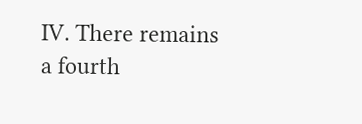IV. There remains a fourth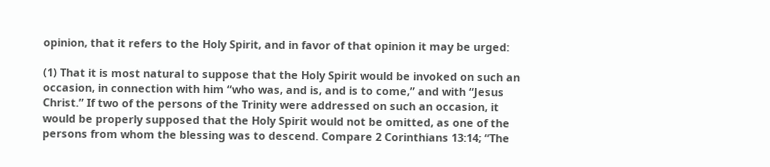opinion, that it refers to the Holy Spirit, and in favor of that opinion it may be urged:

(1) That it is most natural to suppose that the Holy Spirit would be invoked on such an occasion, in connection with him “who was, and is, and is to come,” and with “Jesus Christ.” If two of the persons of the Trinity were addressed on such an occasion, it would be properly supposed that the Holy Spirit would not be omitted, as one of the persons from whom the blessing was to descend. Compare 2 Corinthians 13:14; “The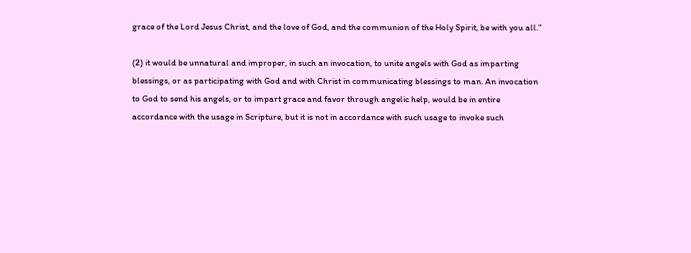grace of the Lord Jesus Christ, and the love of God, and the communion of the Holy Spirit, be with you all.”

(2) it would be unnatural and improper, in such an invocation, to unite angels with God as imparting blessings, or as participating with God and with Christ in communicating blessings to man. An invocation to God to send his angels, or to impart grace and favor through angelic help, would be in entire accordance with the usage in Scripture, but it is not in accordance with such usage to invoke such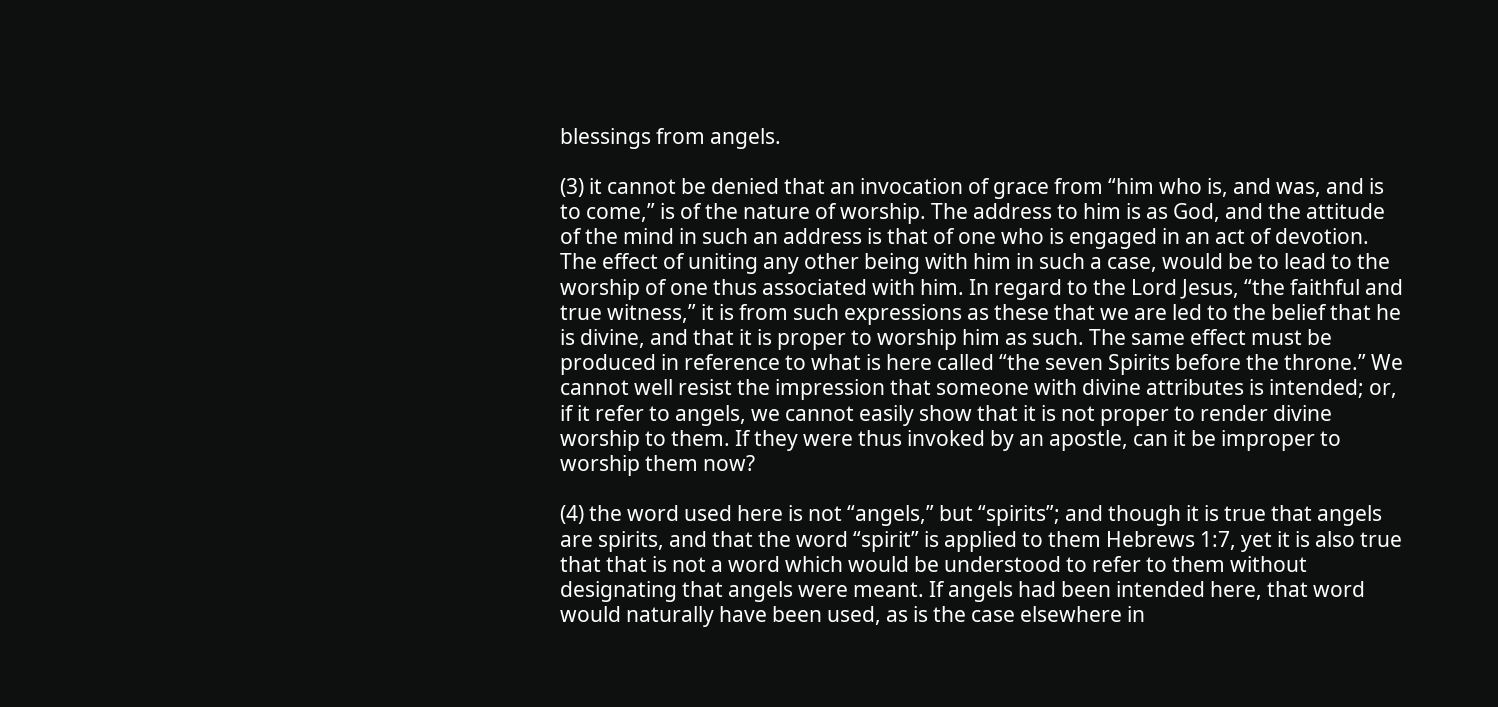blessings from angels.

(3) it cannot be denied that an invocation of grace from “him who is, and was, and is to come,” is of the nature of worship. The address to him is as God, and the attitude of the mind in such an address is that of one who is engaged in an act of devotion. The effect of uniting any other being with him in such a case, would be to lead to the worship of one thus associated with him. In regard to the Lord Jesus, “the faithful and true witness,” it is from such expressions as these that we are led to the belief that he is divine, and that it is proper to worship him as such. The same effect must be produced in reference to what is here called “the seven Spirits before the throne.” We cannot well resist the impression that someone with divine attributes is intended; or, if it refer to angels, we cannot easily show that it is not proper to render divine worship to them. If they were thus invoked by an apostle, can it be improper to worship them now?

(4) the word used here is not “angels,” but “spirits”; and though it is true that angels are spirits, and that the word “spirit” is applied to them Hebrews 1:7, yet it is also true that that is not a word which would be understood to refer to them without designating that angels were meant. If angels had been intended here, that word would naturally have been used, as is the case elsewhere in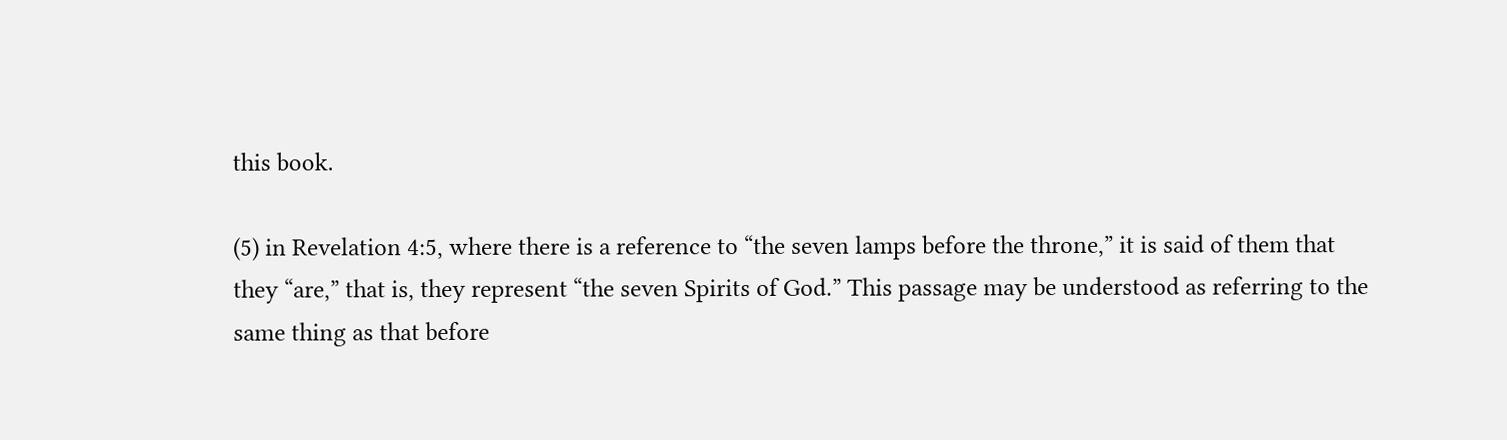this book.

(5) in Revelation 4:5, where there is a reference to “the seven lamps before the throne,” it is said of them that they “are,” that is, they represent “the seven Spirits of God.” This passage may be understood as referring to the same thing as that before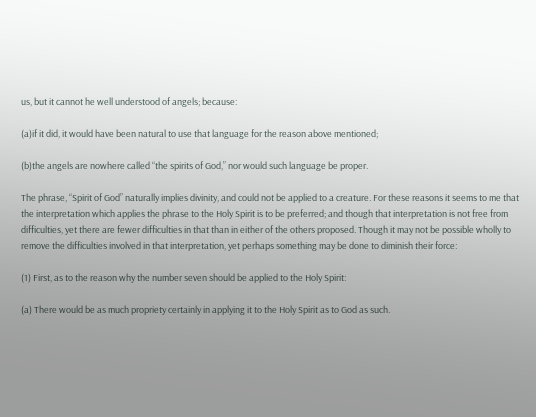us, but it cannot he well understood of angels; because:

(a)if it did, it would have been natural to use that language for the reason above mentioned;

(b)the angels are nowhere called “the spirits of God,” nor would such language be proper.

The phrase, “Spirit of God” naturally implies divinity, and could not be applied to a creature. For these reasons it seems to me that the interpretation which applies the phrase to the Holy Spirit is to be preferred; and though that interpretation is not free from difficulties, yet there are fewer difficulties in that than in either of the others proposed. Though it may not be possible wholly to remove the difficulties involved in that interpretation, yet perhaps something may be done to diminish their force:

(1) First, as to the reason why the number seven should be applied to the Holy Spirit:

(a) There would be as much propriety certainly in applying it to the Holy Spirit as to God as such.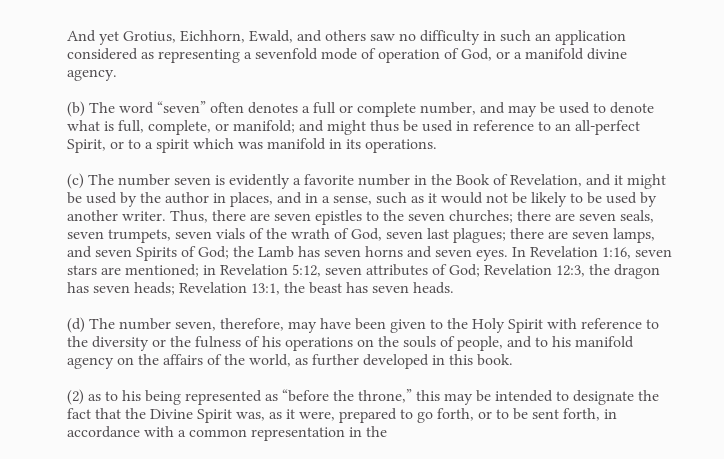And yet Grotius, Eichhorn, Ewald, and others saw no difficulty in such an application considered as representing a sevenfold mode of operation of God, or a manifold divine agency.

(b) The word “seven” often denotes a full or complete number, and may be used to denote what is full, complete, or manifold; and might thus be used in reference to an all-perfect Spirit, or to a spirit which was manifold in its operations.

(c) The number seven is evidently a favorite number in the Book of Revelation, and it might be used by the author in places, and in a sense, such as it would not be likely to be used by another writer. Thus, there are seven epistles to the seven churches; there are seven seals, seven trumpets, seven vials of the wrath of God, seven last plagues; there are seven lamps, and seven Spirits of God; the Lamb has seven horns and seven eyes. In Revelation 1:16, seven stars are mentioned; in Revelation 5:12, seven attributes of God; Revelation 12:3, the dragon has seven heads; Revelation 13:1, the beast has seven heads.

(d) The number seven, therefore, may have been given to the Holy Spirit with reference to the diversity or the fulness of his operations on the souls of people, and to his manifold agency on the affairs of the world, as further developed in this book.

(2) as to his being represented as “before the throne,” this may be intended to designate the fact that the Divine Spirit was, as it were, prepared to go forth, or to be sent forth, in accordance with a common representation in the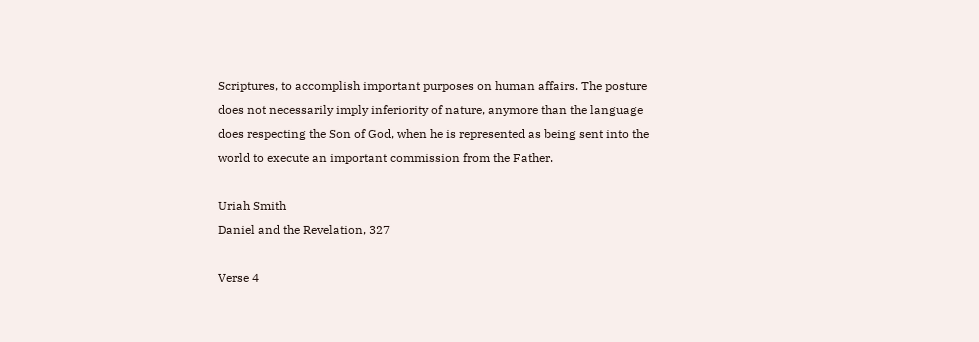Scriptures, to accomplish important purposes on human affairs. The posture does not necessarily imply inferiority of nature, anymore than the language does respecting the Son of God, when he is represented as being sent into the world to execute an important commission from the Father.

Uriah Smith
Daniel and the Revelation, 327

Verse 4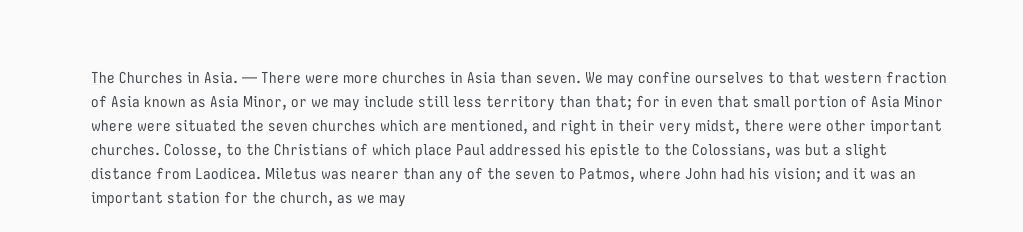The Churches in Asia. — There were more churches in Asia than seven. We may confine ourselves to that western fraction of Asia known as Asia Minor, or we may include still less territory than that; for in even that small portion of Asia Minor where were situated the seven churches which are mentioned, and right in their very midst, there were other important churches. Colosse, to the Christians of which place Paul addressed his epistle to the Colossians, was but a slight distance from Laodicea. Miletus was nearer than any of the seven to Patmos, where John had his vision; and it was an important station for the church, as we may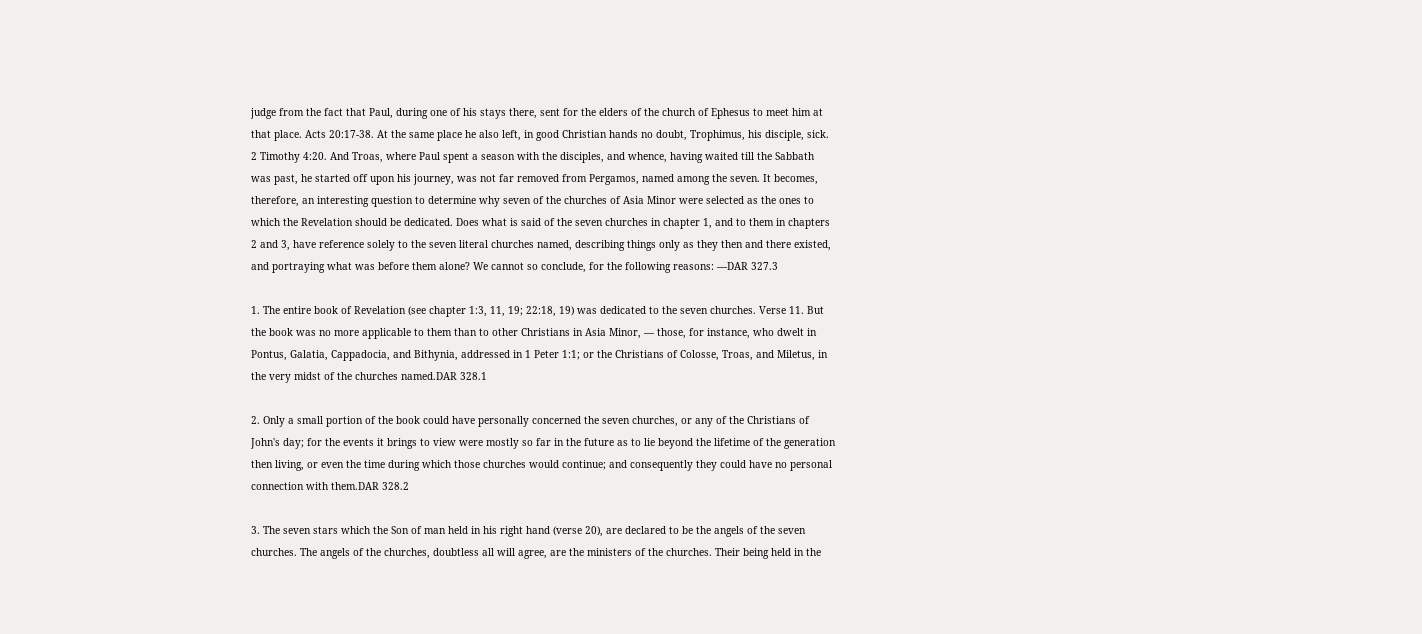judge from the fact that Paul, during one of his stays there, sent for the elders of the church of Ephesus to meet him at that place. Acts 20:17-38. At the same place he also left, in good Christian hands no doubt, Trophimus, his disciple, sick. 2 Timothy 4:20. And Troas, where Paul spent a season with the disciples, and whence, having waited till the Sabbath was past, he started off upon his journey, was not far removed from Pergamos, named among the seven. It becomes, therefore, an interesting question to determine why seven of the churches of Asia Minor were selected as the ones to which the Revelation should be dedicated. Does what is said of the seven churches in chapter 1, and to them in chapters 2 and 3, have reference solely to the seven literal churches named, describing things only as they then and there existed, and portraying what was before them alone? We cannot so conclude, for the following reasons: —DAR 327.3

1. The entire book of Revelation (see chapter 1:3, 11, 19; 22:18, 19) was dedicated to the seven churches. Verse 11. But the book was no more applicable to them than to other Christians in Asia Minor, — those, for instance, who dwelt in Pontus, Galatia, Cappadocia, and Bithynia, addressed in 1 Peter 1:1; or the Christians of Colosse, Troas, and Miletus, in the very midst of the churches named.DAR 328.1

2. Only a small portion of the book could have personally concerned the seven churches, or any of the Christians of John's day; for the events it brings to view were mostly so far in the future as to lie beyond the lifetime of the generation then living, or even the time during which those churches would continue; and consequently they could have no personal connection with them.DAR 328.2

3. The seven stars which the Son of man held in his right hand (verse 20), are declared to be the angels of the seven churches. The angels of the churches, doubtless all will agree, are the ministers of the churches. Their being held in the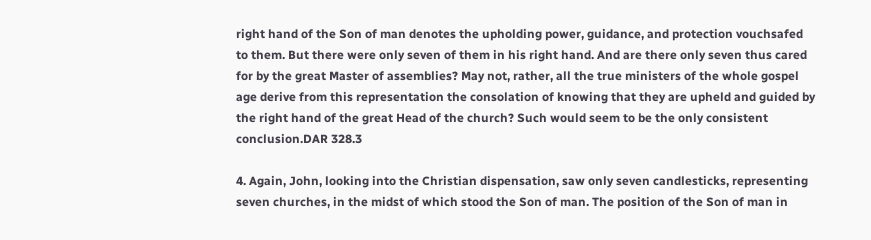right hand of the Son of man denotes the upholding power, guidance, and protection vouchsafed to them. But there were only seven of them in his right hand. And are there only seven thus cared for by the great Master of assemblies? May not, rather, all the true ministers of the whole gospel age derive from this representation the consolation of knowing that they are upheld and guided by the right hand of the great Head of the church? Such would seem to be the only consistent conclusion.DAR 328.3

4. Again, John, looking into the Christian dispensation, saw only seven candlesticks, representing seven churches, in the midst of which stood the Son of man. The position of the Son of man in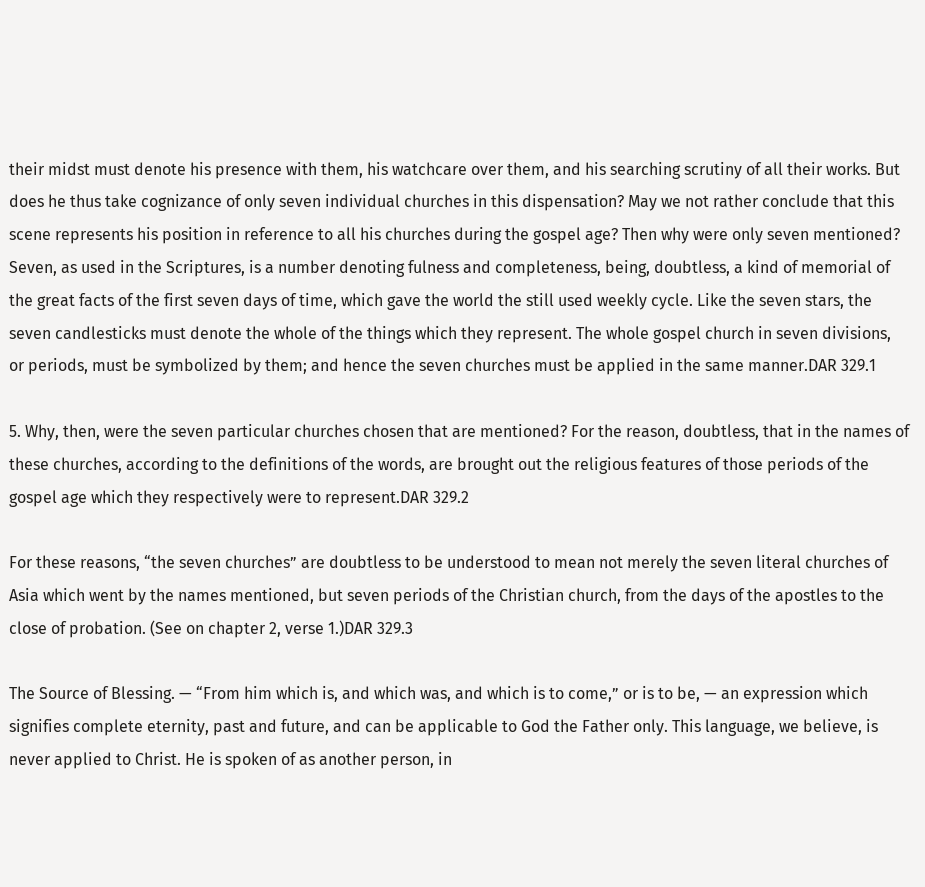their midst must denote his presence with them, his watchcare over them, and his searching scrutiny of all their works. But does he thus take cognizance of only seven individual churches in this dispensation? May we not rather conclude that this scene represents his position in reference to all his churches during the gospel age? Then why were only seven mentioned? Seven, as used in the Scriptures, is a number denoting fulness and completeness, being, doubtless, a kind of memorial of the great facts of the first seven days of time, which gave the world the still used weekly cycle. Like the seven stars, the seven candlesticks must denote the whole of the things which they represent. The whole gospel church in seven divisions, or periods, must be symbolized by them; and hence the seven churches must be applied in the same manner.DAR 329.1

5. Why, then, were the seven particular churches chosen that are mentioned? For the reason, doubtless, that in the names of these churches, according to the definitions of the words, are brought out the religious features of those periods of the gospel age which they respectively were to represent.DAR 329.2

For these reasons, “the seven churches” are doubtless to be understood to mean not merely the seven literal churches of Asia which went by the names mentioned, but seven periods of the Christian church, from the days of the apostles to the close of probation. (See on chapter 2, verse 1.)DAR 329.3

The Source of Blessing. — “From him which is, and which was, and which is to come,” or is to be, — an expression which signifies complete eternity, past and future, and can be applicable to God the Father only. This language, we believe, is never applied to Christ. He is spoken of as another person, in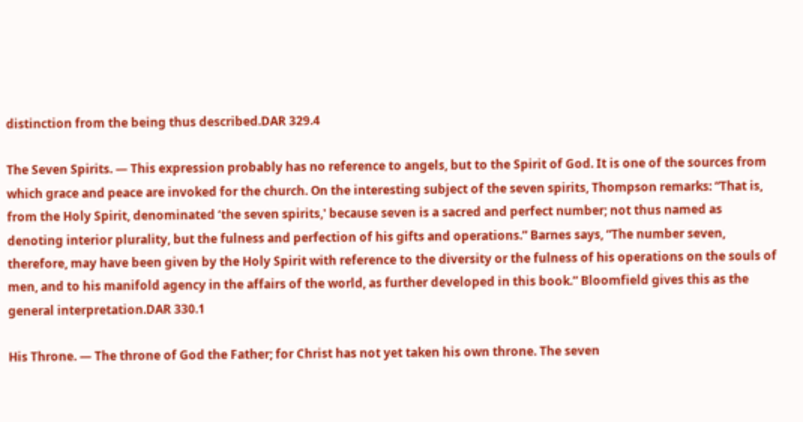distinction from the being thus described.DAR 329.4

The Seven Spirits. — This expression probably has no reference to angels, but to the Spirit of God. It is one of the sources from which grace and peace are invoked for the church. On the interesting subject of the seven spirits, Thompson remarks: “That is, from the Holy Spirit, denominated ‘the seven spirits,' because seven is a sacred and perfect number; not thus named as denoting interior plurality, but the fulness and perfection of his gifts and operations.” Barnes says, “The number seven, therefore, may have been given by the Holy Spirit with reference to the diversity or the fulness of his operations on the souls of men, and to his manifold agency in the affairs of the world, as further developed in this book.” Bloomfield gives this as the general interpretation.DAR 330.1

His Throne. — The throne of God the Father; for Christ has not yet taken his own throne. The seven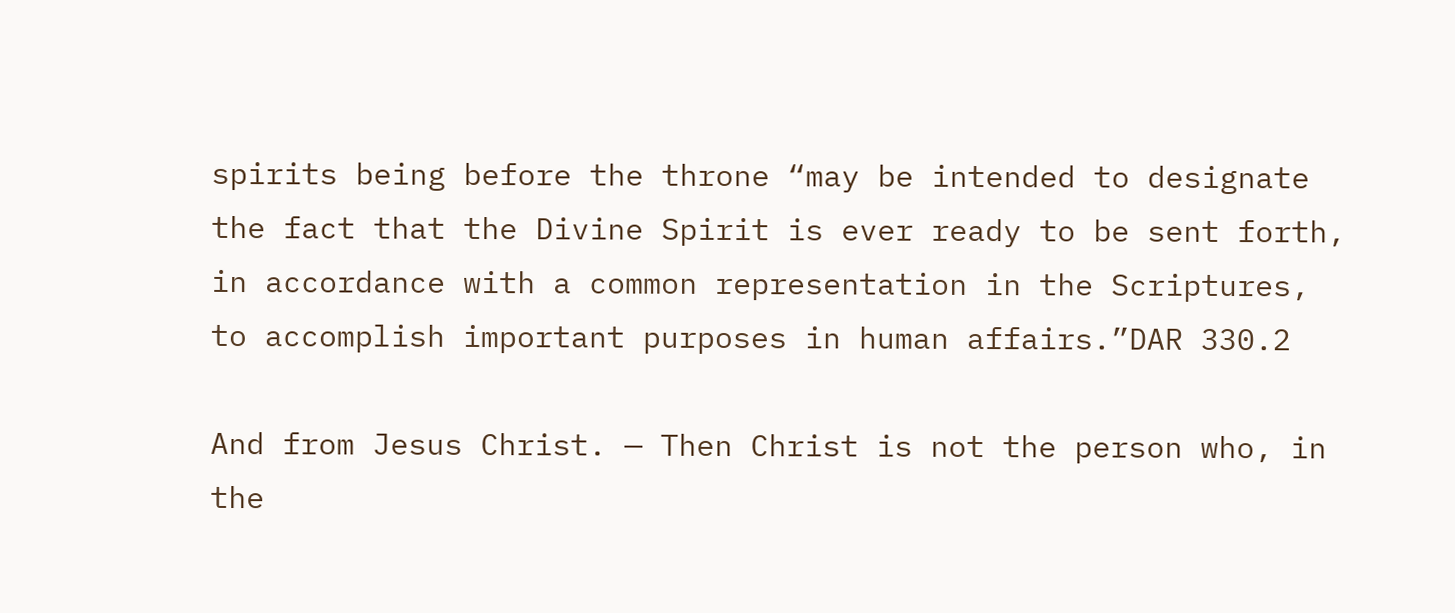spirits being before the throne “may be intended to designate the fact that the Divine Spirit is ever ready to be sent forth, in accordance with a common representation in the Scriptures, to accomplish important purposes in human affairs.”DAR 330.2

And from Jesus Christ. — Then Christ is not the person who, in the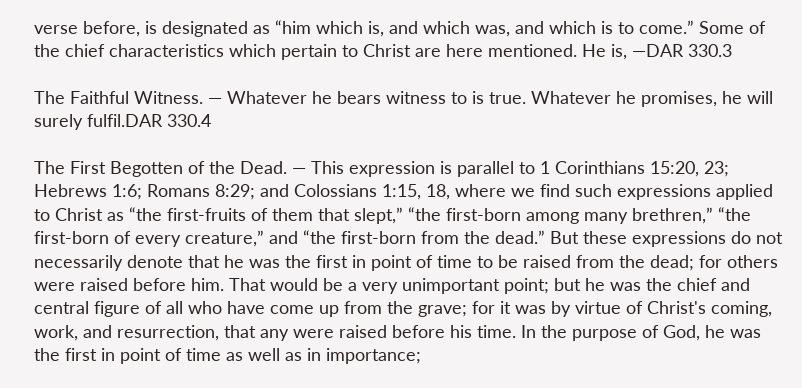verse before, is designated as “him which is, and which was, and which is to come.” Some of the chief characteristics which pertain to Christ are here mentioned. He is, —DAR 330.3

The Faithful Witness. — Whatever he bears witness to is true. Whatever he promises, he will surely fulfil.DAR 330.4

The First Begotten of the Dead. — This expression is parallel to 1 Corinthians 15:20, 23; Hebrews 1:6; Romans 8:29; and Colossians 1:15, 18, where we find such expressions applied to Christ as “the first-fruits of them that slept,” “the first-born among many brethren,” “the first-born of every creature,” and “the first-born from the dead.” But these expressions do not necessarily denote that he was the first in point of time to be raised from the dead; for others were raised before him. That would be a very unimportant point; but he was the chief and central figure of all who have come up from the grave; for it was by virtue of Christ's coming, work, and resurrection, that any were raised before his time. In the purpose of God, he was the first in point of time as well as in importance;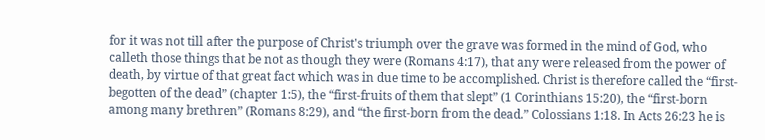for it was not till after the purpose of Christ's triumph over the grave was formed in the mind of God, who calleth those things that be not as though they were (Romans 4:17), that any were released from the power of death, by virtue of that great fact which was in due time to be accomplished. Christ is therefore called the “first-begotten of the dead” (chapter 1:5), the “first-fruits of them that slept” (1 Corinthians 15:20), the “first-born among many brethren” (Romans 8:29), and “the first-born from the dead.” Colossians 1:18. In Acts 26:23 he is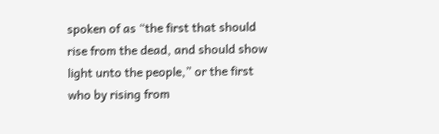spoken of as “the first that should rise from the dead, and should show light unto the people,” or the first who by rising from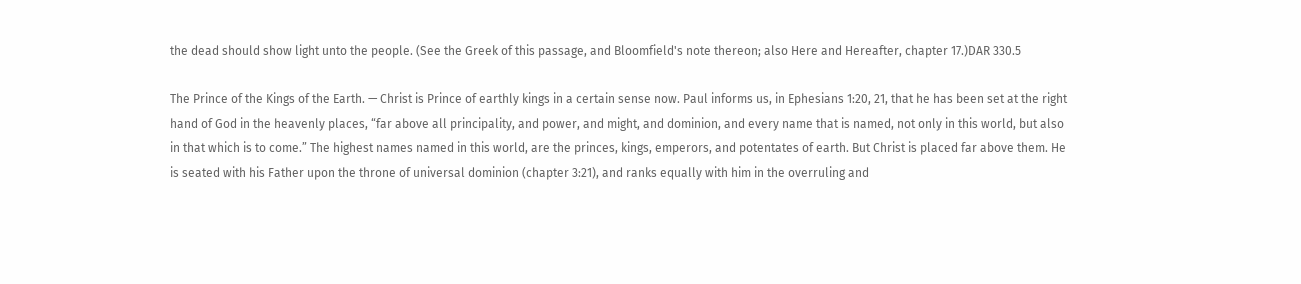the dead should show light unto the people. (See the Greek of this passage, and Bloomfield's note thereon; also Here and Hereafter, chapter 17.)DAR 330.5

The Prince of the Kings of the Earth. — Christ is Prince of earthly kings in a certain sense now. Paul informs us, in Ephesians 1:20, 21, that he has been set at the right hand of God in the heavenly places, “far above all principality, and power, and might, and dominion, and every name that is named, not only in this world, but also in that which is to come.” The highest names named in this world, are the princes, kings, emperors, and potentates of earth. But Christ is placed far above them. He is seated with his Father upon the throne of universal dominion (chapter 3:21), and ranks equally with him in the overruling and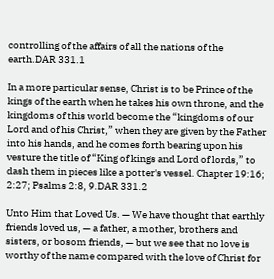controlling of the affairs of all the nations of the earth.DAR 331.1

In a more particular sense, Christ is to be Prince of the kings of the earth when he takes his own throne, and the kingdoms of this world become the “kingdoms of our Lord and of his Christ,” when they are given by the Father into his hands, and he comes forth bearing upon his vesture the title of “King of kings and Lord of lords,” to dash them in pieces like a potter's vessel. Chapter 19:16; 2:27; Psalms 2:8, 9.DAR 331.2

Unto Him that Loved Us. — We have thought that earthly friends loved us, — a father, a mother, brothers and sisters, or bosom friends, — but we see that no love is worthy of the name compared with the love of Christ for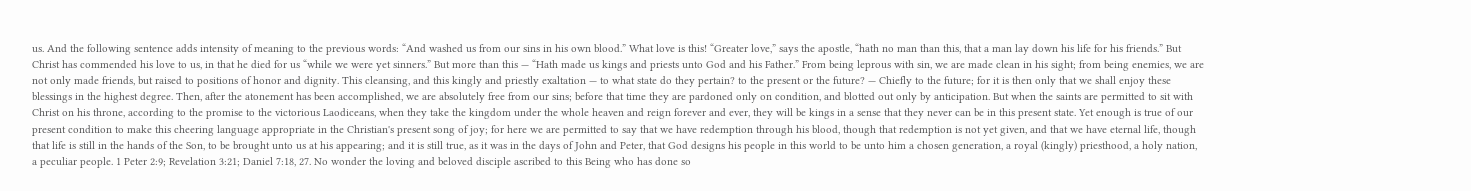us. And the following sentence adds intensity of meaning to the previous words: “And washed us from our sins in his own blood.” What love is this! “Greater love,” says the apostle, “hath no man than this, that a man lay down his life for his friends.” But Christ has commended his love to us, in that he died for us “while we were yet sinners.” But more than this — “Hath made us kings and priests unto God and his Father.” From being leprous with sin, we are made clean in his sight; from being enemies, we are not only made friends, but raised to positions of honor and dignity. This cleansing, and this kingly and priestly exaltation — to what state do they pertain? to the present or the future? — Chiefly to the future; for it is then only that we shall enjoy these blessings in the highest degree. Then, after the atonement has been accomplished, we are absolutely free from our sins; before that time they are pardoned only on condition, and blotted out only by anticipation. But when the saints are permitted to sit with Christ on his throne, according to the promise to the victorious Laodiceans, when they take the kingdom under the whole heaven and reign forever and ever, they will be kings in a sense that they never can be in this present state. Yet enough is true of our present condition to make this cheering language appropriate in the Christian's present song of joy; for here we are permitted to say that we have redemption through his blood, though that redemption is not yet given, and that we have eternal life, though that life is still in the hands of the Son, to be brought unto us at his appearing; and it is still true, as it was in the days of John and Peter, that God designs his people in this world to be unto him a chosen generation, a royal (kingly) priesthood, a holy nation, a peculiar people. 1 Peter 2:9; Revelation 3:21; Daniel 7:18, 27. No wonder the loving and beloved disciple ascribed to this Being who has done so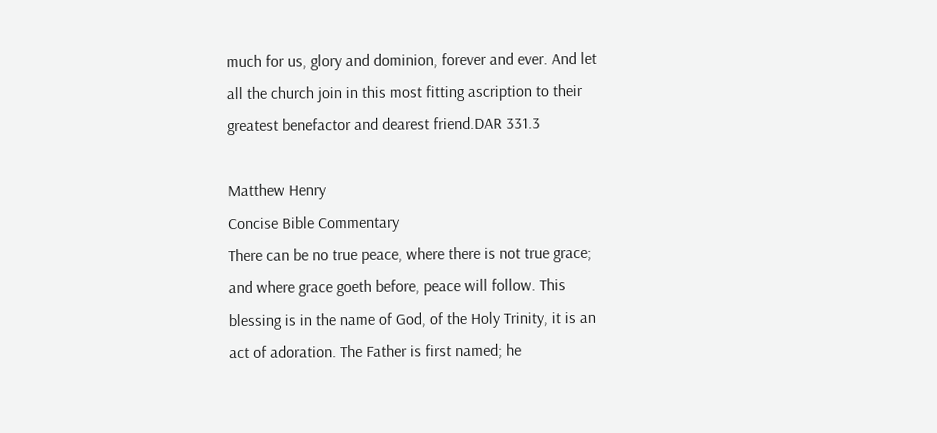much for us, glory and dominion, forever and ever. And let all the church join in this most fitting ascription to their greatest benefactor and dearest friend.DAR 331.3

Matthew Henry
Concise Bible Commentary
There can be no true peace, where there is not true grace; and where grace goeth before, peace will follow. This blessing is in the name of God, of the Holy Trinity, it is an act of adoration. The Father is first named; he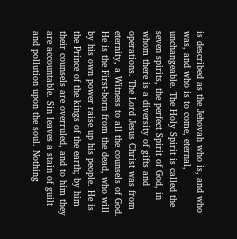is described as the Jehovah who is, and who was, and who is to come, eternal, unchangeable. The Holy Spirit is called the seven spirits, the perfect Spirit of God, in whom there is a diversity of gifts and operations. The Lord Jesus Christ was from eternity, a Witness to all the counsels of God. He is the First-born from the dead, who will by his own power raise up his people. He is the Prince of the kings of the earth; by him their counsels are overruled, and to him they are accountable. Sin leaves a stain of guilt and pollution upon the soul. Nothing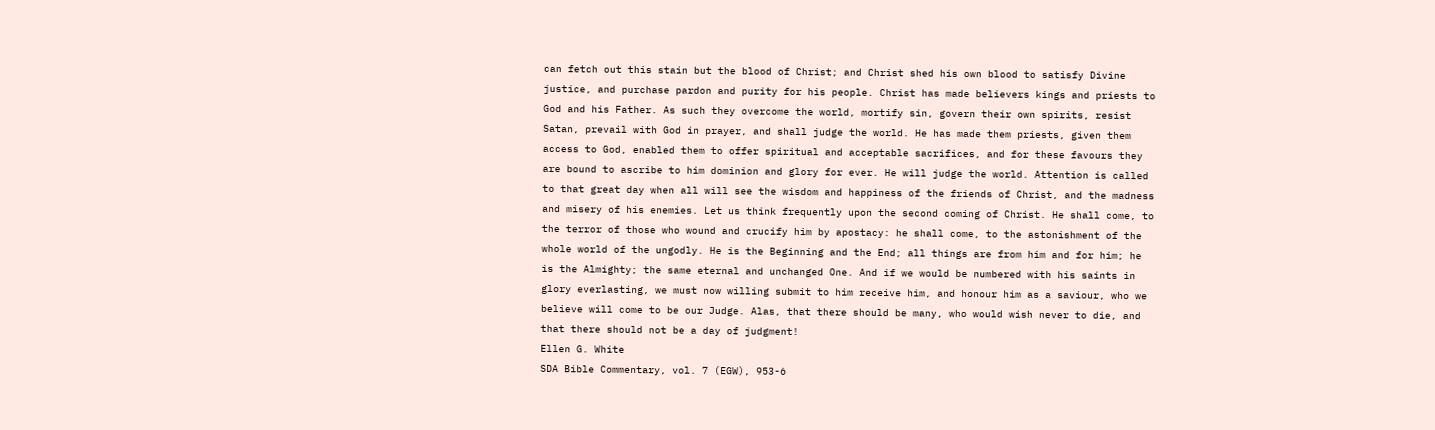can fetch out this stain but the blood of Christ; and Christ shed his own blood to satisfy Divine justice, and purchase pardon and purity for his people. Christ has made believers kings and priests to God and his Father. As such they overcome the world, mortify sin, govern their own spirits, resist Satan, prevail with God in prayer, and shall judge the world. He has made them priests, given them access to God, enabled them to offer spiritual and acceptable sacrifices, and for these favours they are bound to ascribe to him dominion and glory for ever. He will judge the world. Attention is called to that great day when all will see the wisdom and happiness of the friends of Christ, and the madness and misery of his enemies. Let us think frequently upon the second coming of Christ. He shall come, to the terror of those who wound and crucify him by apostacy: he shall come, to the astonishment of the whole world of the ungodly. He is the Beginning and the End; all things are from him and for him; he is the Almighty; the same eternal and unchanged One. And if we would be numbered with his saints in glory everlasting, we must now willing submit to him receive him, and honour him as a saviour, who we believe will come to be our Judge. Alas, that there should be many, who would wish never to die, and that there should not be a day of judgment!
Ellen G. White
SDA Bible Commentary, vol. 7 (EGW), 953-6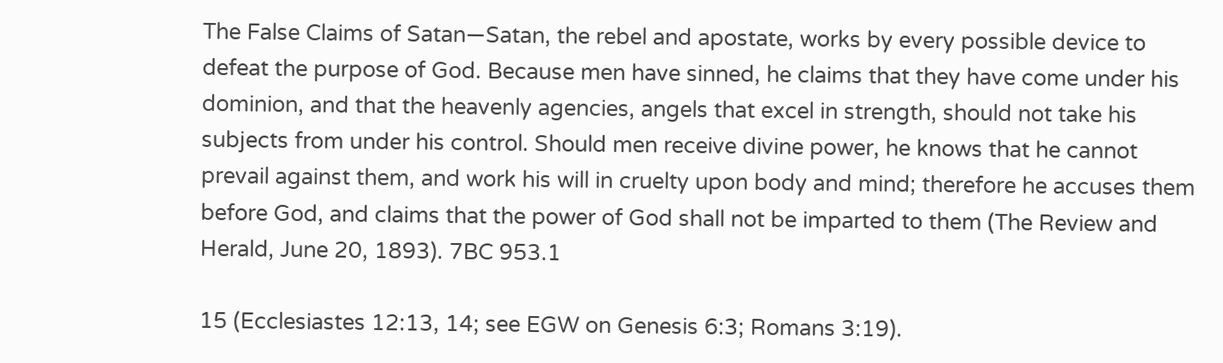The False Claims of Satan—Satan, the rebel and apostate, works by every possible device to defeat the purpose of God. Because men have sinned, he claims that they have come under his dominion, and that the heavenly agencies, angels that excel in strength, should not take his subjects from under his control. Should men receive divine power, he knows that he cannot prevail against them, and work his will in cruelty upon body and mind; therefore he accuses them before God, and claims that the power of God shall not be imparted to them (The Review and Herald, June 20, 1893). 7BC 953.1

15 (Ecclesiastes 12:13, 14; see EGW on Genesis 6:3; Romans 3:19).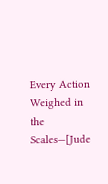Every Action Weighed in the Scales—[Jude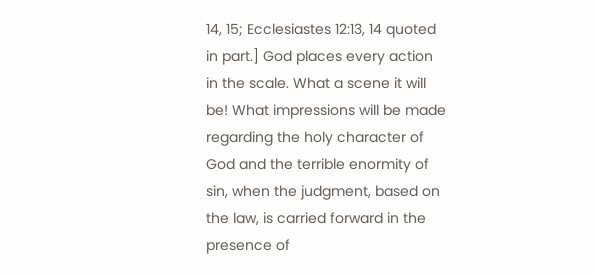14, 15; Ecclesiastes 12:13, 14 quoted in part.] God places every action in the scale. What a scene it will be! What impressions will be made regarding the holy character of God and the terrible enormity of sin, when the judgment, based on the law, is carried forward in the presence of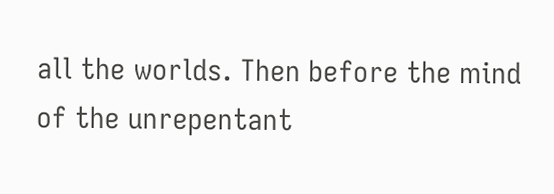all the worlds. Then before the mind of the unrepentant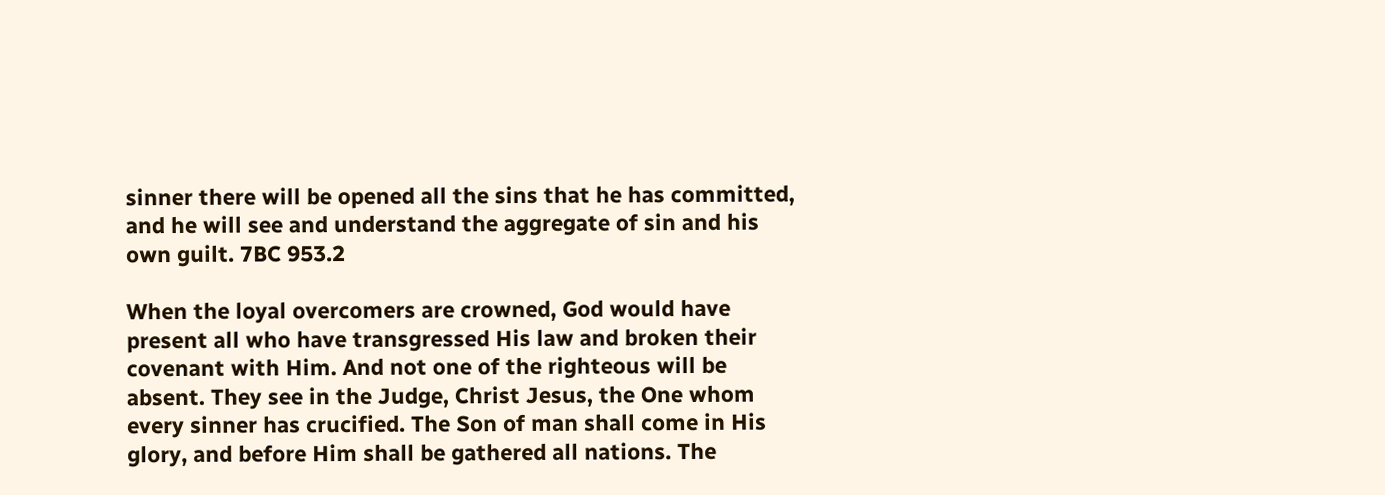sinner there will be opened all the sins that he has committed, and he will see and understand the aggregate of sin and his own guilt. 7BC 953.2

When the loyal overcomers are crowned, God would have present all who have transgressed His law and broken their covenant with Him. And not one of the righteous will be absent. They see in the Judge, Christ Jesus, the One whom every sinner has crucified. The Son of man shall come in His glory, and before Him shall be gathered all nations. The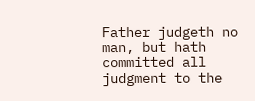Father judgeth no man, but hath committed all judgment to the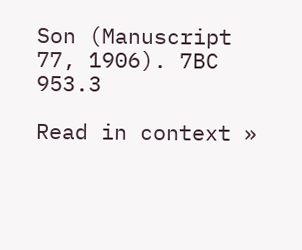Son (Manuscript 77, 1906). 7BC 953.3

Read in context »